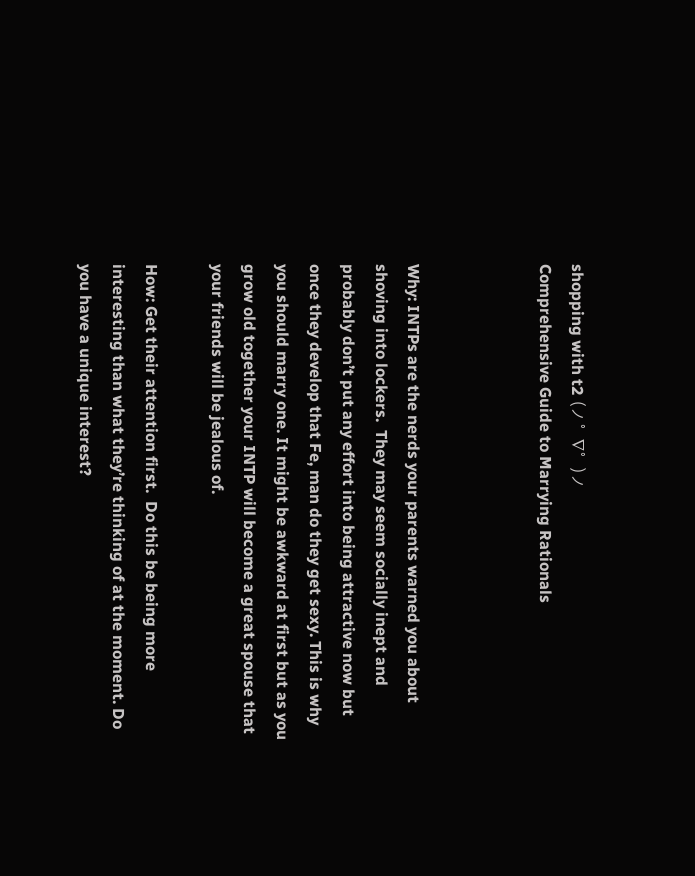shopping with t2 (ノ゜∇゜)ノ
Comprehensive Guide to Marrying Rationals



Why: INTPs are the nerds your parents warned you about shoving into lockers.  They may seem socially inept and probably don’t put any effort into being attractive now but once they develop that Fe, man do they get sexy. This is why you should marry one. It might be awkward at first but as you grow old together your INTP will become a great spouse that your friends will be jealous of.

How: Get their attention first.  Do this be being more interesting than what they’re thinking of at the moment. Do you have a unique interest?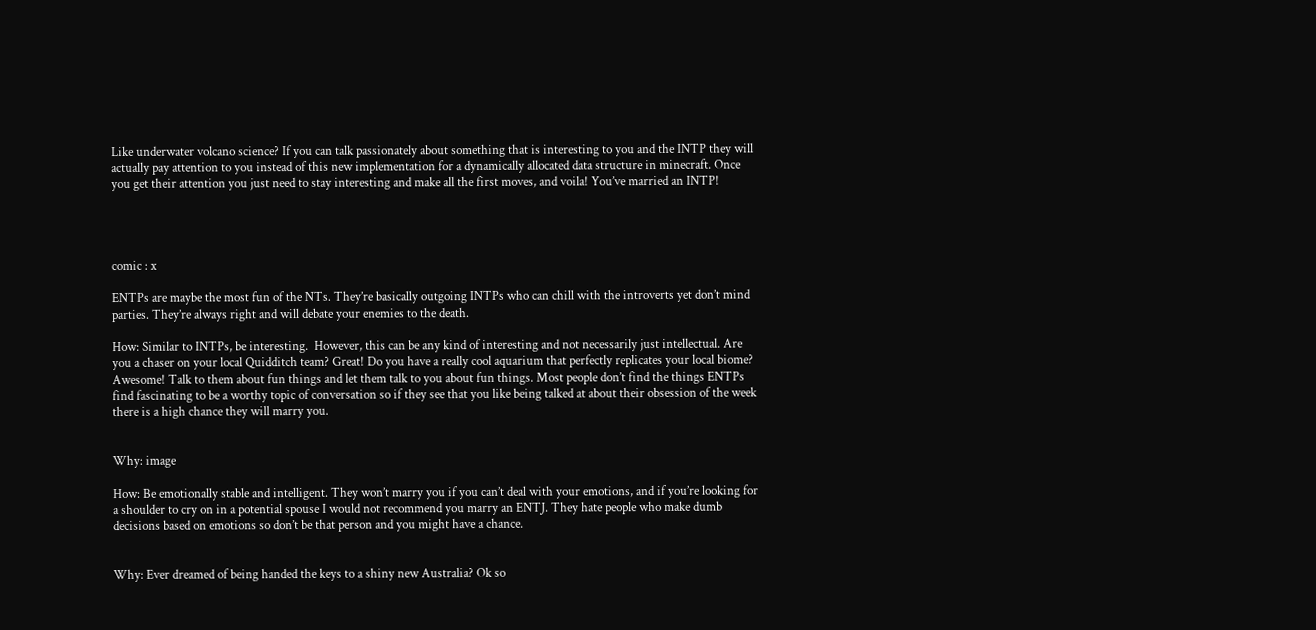Like underwater volcano science? If you can talk passionately about something that is interesting to you and the INTP they will actually pay attention to you instead of this new implementation for a dynamically allocated data structure in minecraft. Once you get their attention you just need to stay interesting and make all the first moves, and voila! You’ve married an INTP!




comic : x

ENTPs are maybe the most fun of the NTs. They’re basically outgoing INTPs who can chill with the introverts yet don’t mind parties. They’re always right and will debate your enemies to the death.

How: Similar to INTPs, be interesting.  However, this can be any kind of interesting and not necessarily just intellectual. Are you a chaser on your local Quidditch team? Great! Do you have a really cool aquarium that perfectly replicates your local biome? Awesome! Talk to them about fun things and let them talk to you about fun things. Most people don’t find the things ENTPs find fascinating to be a worthy topic of conversation so if they see that you like being talked at about their obsession of the week there is a high chance they will marry you.


Why: image

How: Be emotionally stable and intelligent. They won’t marry you if you can’t deal with your emotions, and if you’re looking for a shoulder to cry on in a potential spouse I would not recommend you marry an ENTJ. They hate people who make dumb decisions based on emotions so don’t be that person and you might have a chance.


Why: Ever dreamed of being handed the keys to a shiny new Australia? Ok so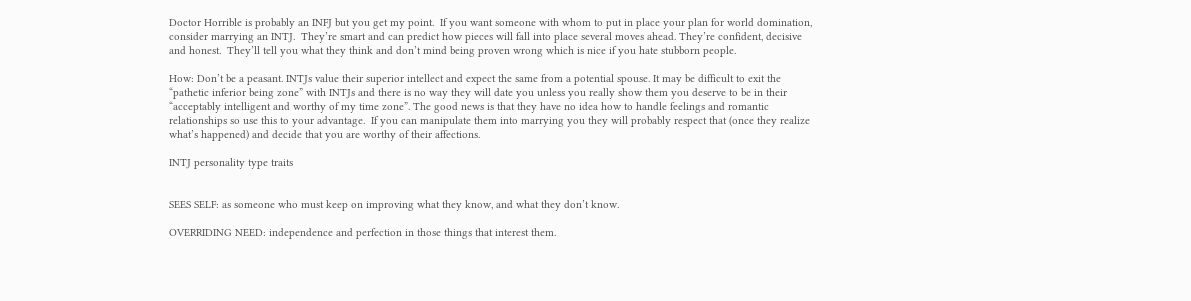Doctor Horrible is probably an INFJ but you get my point.  If you want someone with whom to put in place your plan for world domination, consider marrying an INTJ.  They’re smart and can predict how pieces will fall into place several moves ahead. They’re confident, decisive and honest.  They’ll tell you what they think and don’t mind being proven wrong which is nice if you hate stubborn people.

How: Don’t be a peasant. INTJs value their superior intellect and expect the same from a potential spouse. It may be difficult to exit the “pathetic inferior being zone” with INTJs and there is no way they will date you unless you really show them you deserve to be in their “acceptably intelligent and worthy of my time zone”. The good news is that they have no idea how to handle feelings and romantic relationships so use this to your advantage.  If you can manipulate them into marrying you they will probably respect that (once they realize what’s happened) and decide that you are worthy of their affections.

INTJ personality type traits


SEES SELF: as someone who must keep on improving what they know, and what they don’t know.

OVERRIDING NEED: independence and perfection in those things that interest them.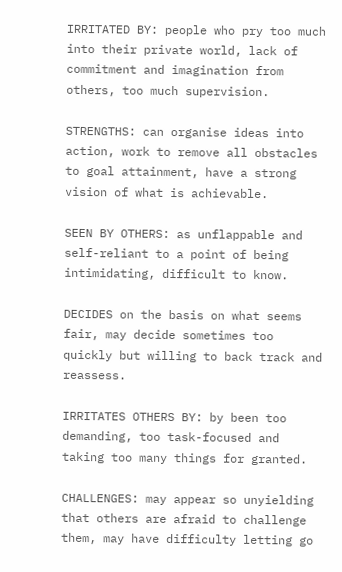IRRITATED BY: people who pry too much into their private world, lack of commitment and imagination from others, too much supervision.

STRENGTHS: can organise ideas into action, work to remove all obstacles to goal attainment, have a strong vision of what is achievable.

SEEN BY OTHERS: as unflappable and self-reliant to a point of being intimidating, difficult to know.

DECIDES on the basis on what seems fair, may decide sometimes too quickly but willing to back track and reassess.

IRRITATES OTHERS BY: by been too demanding, too task-focused and taking too many things for granted.

CHALLENGES: may appear so unyielding that others are afraid to challenge them, may have difficulty letting go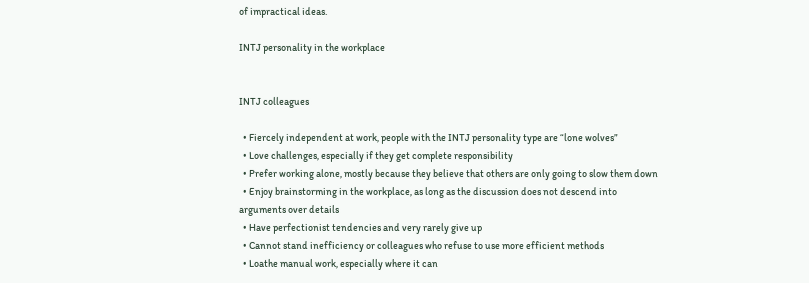of impractical ideas.

INTJ personality in the workplace


INTJ colleagues

  • Fiercely independent at work, people with the INTJ personality type are “lone wolves”
  • Love challenges, especially if they get complete responsibility
  • Prefer working alone, mostly because they believe that others are only going to slow them down
  • Enjoy brainstorming in the workplace, as long as the discussion does not descend into arguments over details
  • Have perfectionist tendencies and very rarely give up
  • Cannot stand inefficiency or colleagues who refuse to use more efficient methods
  • Loathe manual work, especially where it can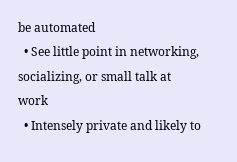be automated
  • See little point in networking, socializing, or small talk at work
  • Intensely private and likely to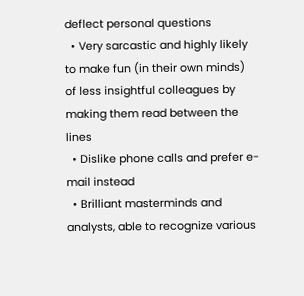deflect personal questions
  • Very sarcastic and highly likely to make fun (in their own minds) of less insightful colleagues by making them read between the lines
  • Dislike phone calls and prefer e-mail instead
  • Brilliant masterminds and analysts, able to recognize various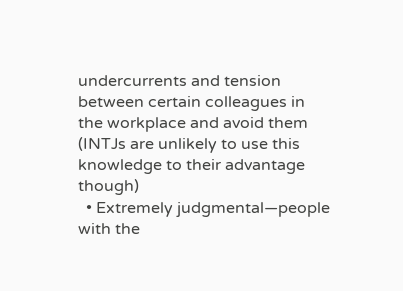undercurrents and tension between certain colleagues in the workplace and avoid them (INTJs are unlikely to use this knowledge to their advantage though)
  • Extremely judgmental—people with the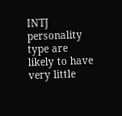INTJ personality type are likely to have very little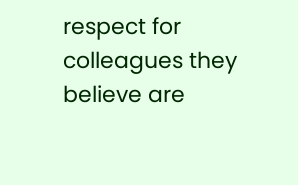respect for colleagues they believe are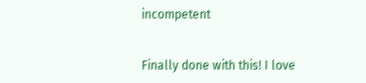incompetent


Finally done with this! I love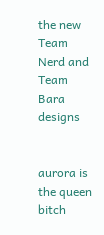the new Team Nerd and Team Bara designs


aurora is the queen bitch